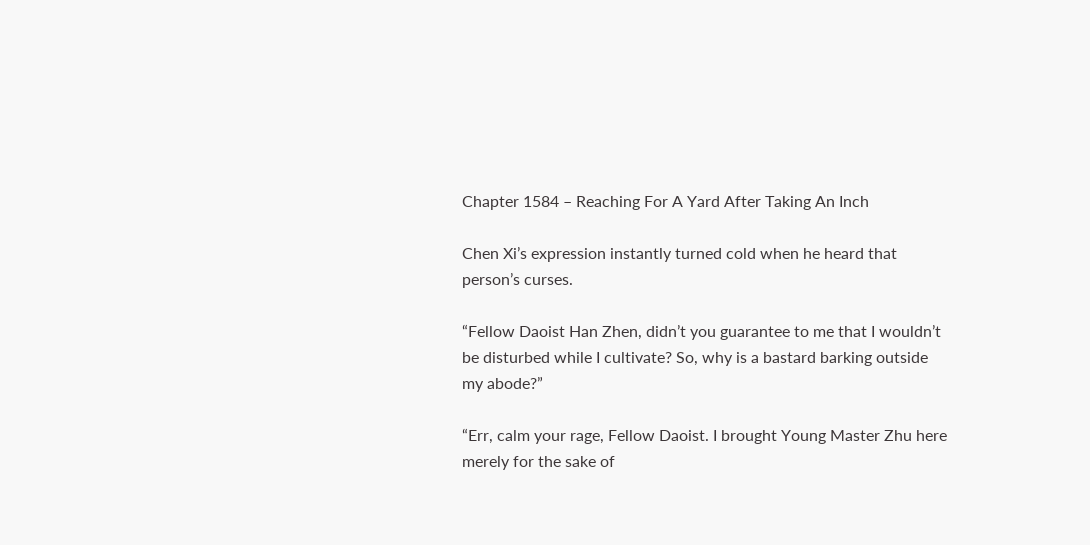Chapter 1584 – Reaching For A Yard After Taking An Inch

Chen Xi’s expression instantly turned cold when he heard that person’s curses.

“Fellow Daoist Han Zhen, didn’t you guarantee to me that I wouldn’t be disturbed while I cultivate? So, why is a bastard barking outside my abode?”

“Err, calm your rage, Fellow Daoist. I brought Young Master Zhu here merely for the sake of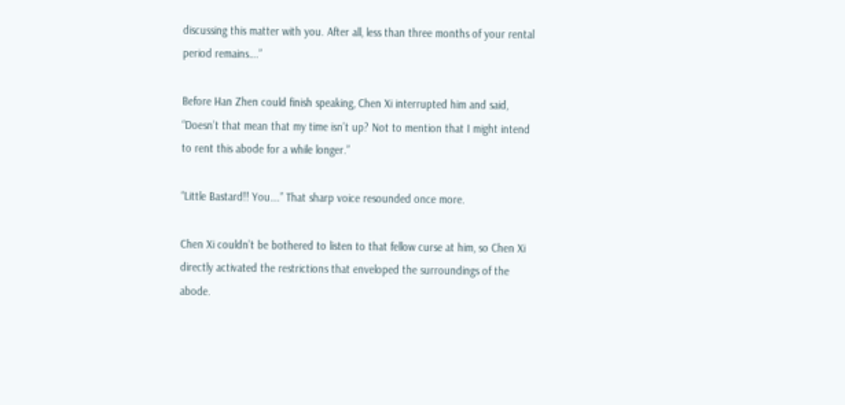discussing this matter with you. After all, less than three months of your rental period remains….”

Before Han Zhen could finish speaking, Chen Xi interrupted him and said, “Doesn’t that mean that my time isn’t up? Not to mention that I might intend to rent this abode for a while longer.”

“Little Bastard!! You….” That sharp voice resounded once more.

Chen Xi couldn’t be bothered to listen to that fellow curse at him, so Chen Xi directly activated the restrictions that enveloped the surroundings of the abode.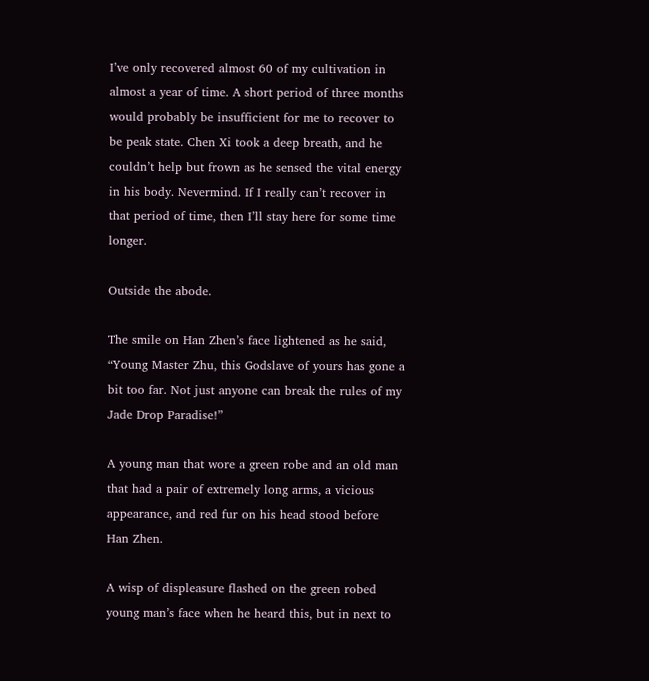I’ve only recovered almost 60 of my cultivation in almost a year of time. A short period of three months would probably be insufficient for me to recover to be peak state. Chen Xi took a deep breath, and he couldn’t help but frown as he sensed the vital energy in his body. Nevermind. If I really can’t recover in that period of time, then I’ll stay here for some time longer.

Outside the abode.

The smile on Han Zhen’s face lightened as he said, “Young Master Zhu, this Godslave of yours has gone a bit too far. Not just anyone can break the rules of my Jade Drop Paradise!”

A young man that wore a green robe and an old man that had a pair of extremely long arms, a vicious appearance, and red fur on his head stood before Han Zhen.

A wisp of displeasure flashed on the green robed young man’s face when he heard this, but in next to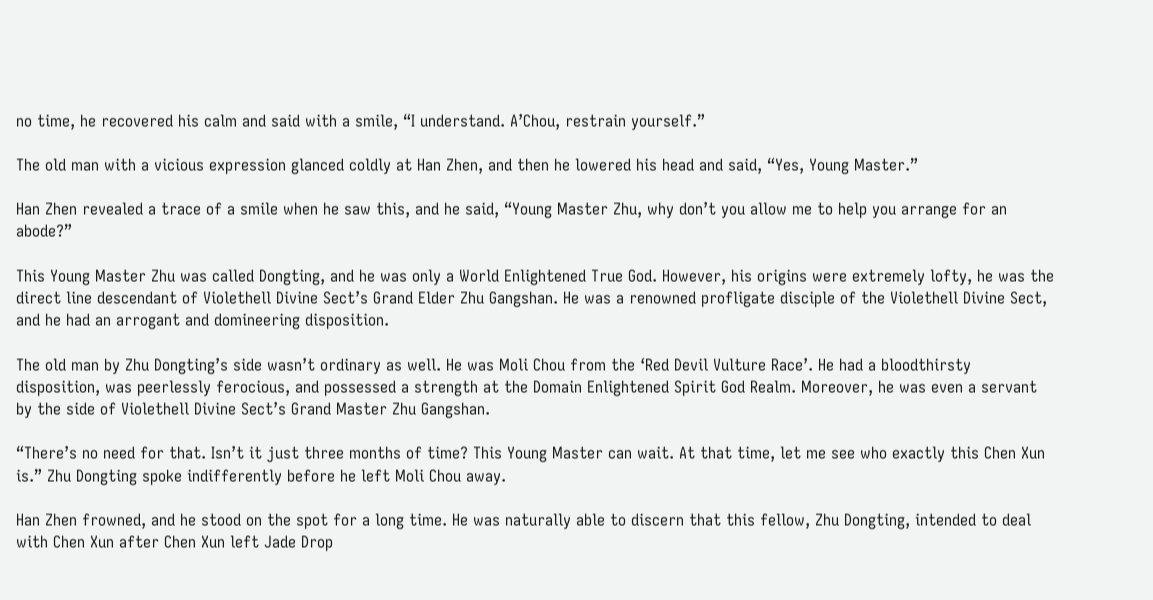no time, he recovered his calm and said with a smile, “I understand. A’Chou, restrain yourself.”

The old man with a vicious expression glanced coldly at Han Zhen, and then he lowered his head and said, “Yes, Young Master.”

Han Zhen revealed a trace of a smile when he saw this, and he said, “Young Master Zhu, why don’t you allow me to help you arrange for an abode?”

This Young Master Zhu was called Dongting, and he was only a World Enlightened True God. However, his origins were extremely lofty, he was the direct line descendant of Violethell Divine Sect’s Grand Elder Zhu Gangshan. He was a renowned profligate disciple of the Violethell Divine Sect, and he had an arrogant and domineering disposition.

The old man by Zhu Dongting’s side wasn’t ordinary as well. He was Moli Chou from the ‘Red Devil Vulture Race’. He had a bloodthirsty disposition, was peerlessly ferocious, and possessed a strength at the Domain Enlightened Spirit God Realm. Moreover, he was even a servant by the side of Violethell Divine Sect’s Grand Master Zhu Gangshan.

“There’s no need for that. Isn’t it just three months of time? This Young Master can wait. At that time, let me see who exactly this Chen Xun is.” Zhu Dongting spoke indifferently before he left Moli Chou away.

Han Zhen frowned, and he stood on the spot for a long time. He was naturally able to discern that this fellow, Zhu Dongting, intended to deal with Chen Xun after Chen Xun left Jade Drop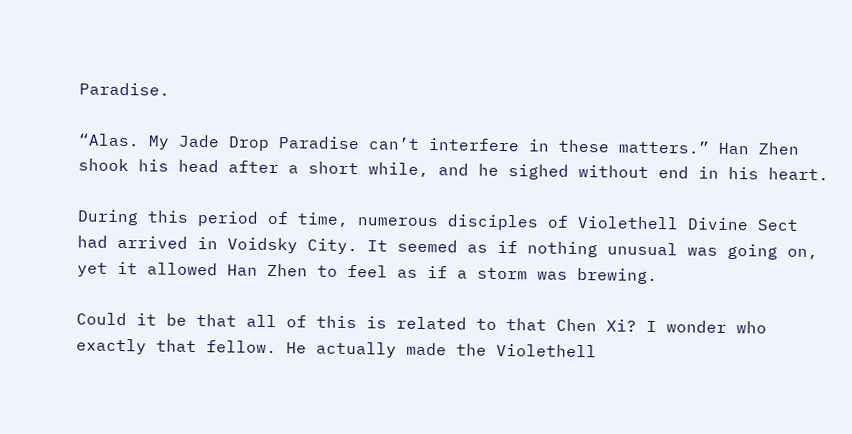Paradise.

“Alas. My Jade Drop Paradise can’t interfere in these matters.” Han Zhen shook his head after a short while, and he sighed without end in his heart.

During this period of time, numerous disciples of Violethell Divine Sect had arrived in Voidsky City. It seemed as if nothing unusual was going on, yet it allowed Han Zhen to feel as if a storm was brewing.

Could it be that all of this is related to that Chen Xi? I wonder who exactly that fellow. He actually made the Violethell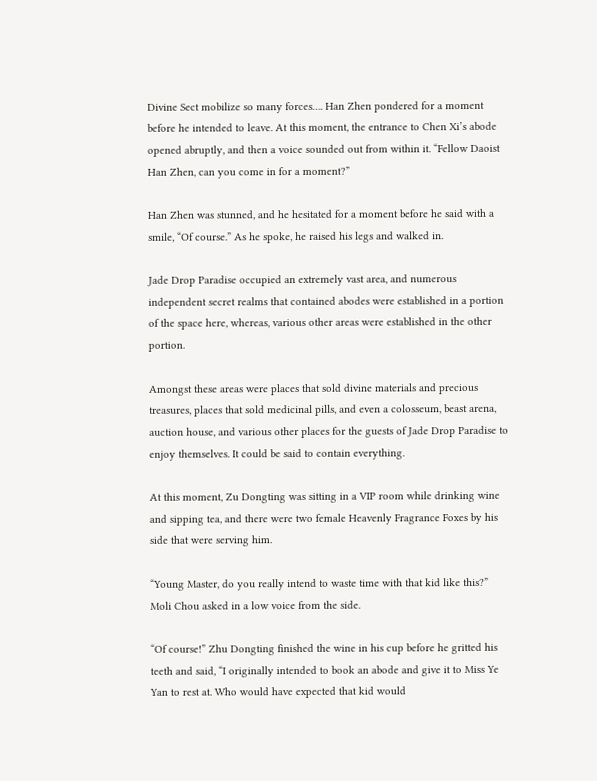Divine Sect mobilize so many forces…. Han Zhen pondered for a moment before he intended to leave. At this moment, the entrance to Chen Xi’s abode opened abruptly, and then a voice sounded out from within it. “Fellow Daoist Han Zhen, can you come in for a moment?”

Han Zhen was stunned, and he hesitated for a moment before he said with a smile, “Of course.” As he spoke, he raised his legs and walked in.

Jade Drop Paradise occupied an extremely vast area, and numerous independent secret realms that contained abodes were established in a portion of the space here, whereas, various other areas were established in the other portion.

Amongst these areas were places that sold divine materials and precious treasures, places that sold medicinal pills, and even a colosseum, beast arena, auction house, and various other places for the guests of Jade Drop Paradise to enjoy themselves. It could be said to contain everything.

At this moment, Zu Dongting was sitting in a VIP room while drinking wine and sipping tea, and there were two female Heavenly Fragrance Foxes by his side that were serving him.

“Young Master, do you really intend to waste time with that kid like this?” Moli Chou asked in a low voice from the side.

“Of course!” Zhu Dongting finished the wine in his cup before he gritted his teeth and said, “I originally intended to book an abode and give it to Miss Ye Yan to rest at. Who would have expected that kid would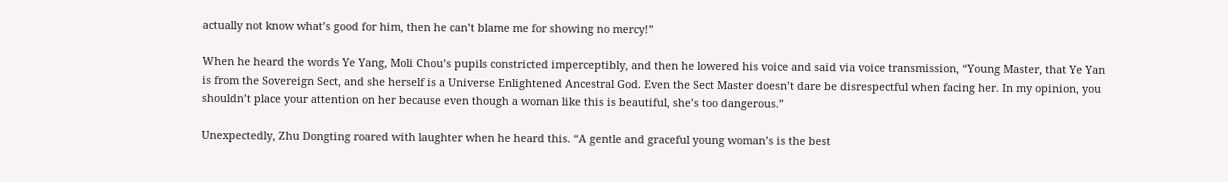actually not know what’s good for him, then he can’t blame me for showing no mercy!”

When he heard the words Ye Yang, Moli Chou’s pupils constricted imperceptibly, and then he lowered his voice and said via voice transmission, “Young Master, that Ye Yan is from the Sovereign Sect, and she herself is a Universe Enlightened Ancestral God. Even the Sect Master doesn’t dare be disrespectful when facing her. In my opinion, you shouldn’t place your attention on her because even though a woman like this is beautiful, she’s too dangerous.”

Unexpectedly, Zhu Dongting roared with laughter when he heard this. “A gentle and graceful young woman’s is the best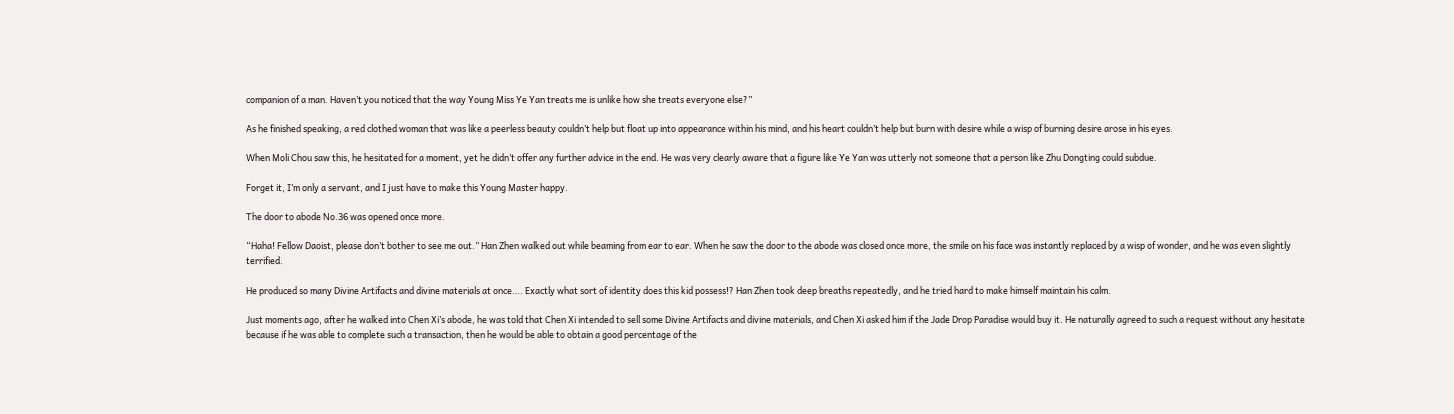companion of a man. Haven’t you noticed that the way Young Miss Ye Yan treats me is unlike how she treats everyone else?”

As he finished speaking, a red clothed woman that was like a peerless beauty couldn’t help but float up into appearance within his mind, and his heart couldn’t help but burn with desire while a wisp of burning desire arose in his eyes.

When Moli Chou saw this, he hesitated for a moment, yet he didn’t offer any further advice in the end. He was very clearly aware that a figure like Ye Yan was utterly not someone that a person like Zhu Dongting could subdue.

Forget it, I’m only a servant, and I just have to make this Young Master happy.

The door to abode No.36 was opened once more.

“Haha! Fellow Daoist, please don’t bother to see me out.” Han Zhen walked out while beaming from ear to ear. When he saw the door to the abode was closed once more, the smile on his face was instantly replaced by a wisp of wonder, and he was even slightly terrified.

He produced so many Divine Artifacts and divine materials at once…. Exactly what sort of identity does this kid possess!? Han Zhen took deep breaths repeatedly, and he tried hard to make himself maintain his calm.

Just moments ago, after he walked into Chen Xi’s abode, he was told that Chen Xi intended to sell some Divine Artifacts and divine materials, and Chen Xi asked him if the Jade Drop Paradise would buy it. He naturally agreed to such a request without any hesitate because if he was able to complete such a transaction, then he would be able to obtain a good percentage of the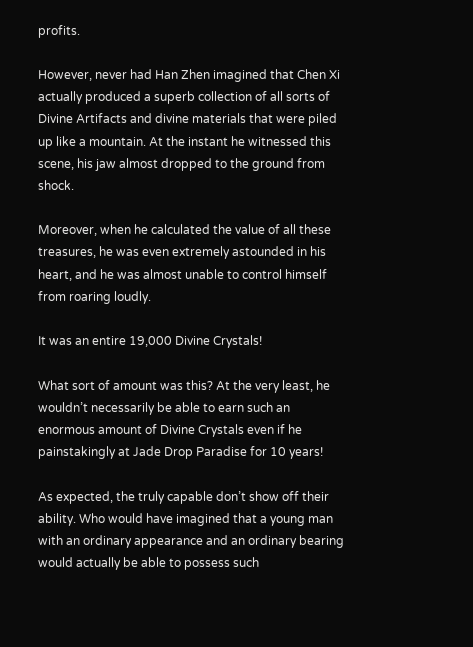profits.

However, never had Han Zhen imagined that Chen Xi actually produced a superb collection of all sorts of Divine Artifacts and divine materials that were piled up like a mountain. At the instant he witnessed this scene, his jaw almost dropped to the ground from shock.

Moreover, when he calculated the value of all these treasures, he was even extremely astounded in his heart, and he was almost unable to control himself from roaring loudly.

It was an entire 19,000 Divine Crystals!

What sort of amount was this? At the very least, he wouldn’t necessarily be able to earn such an enormous amount of Divine Crystals even if he painstakingly at Jade Drop Paradise for 10 years!

As expected, the truly capable don’t show off their ability. Who would have imagined that a young man with an ordinary appearance and an ordinary bearing would actually be able to possess such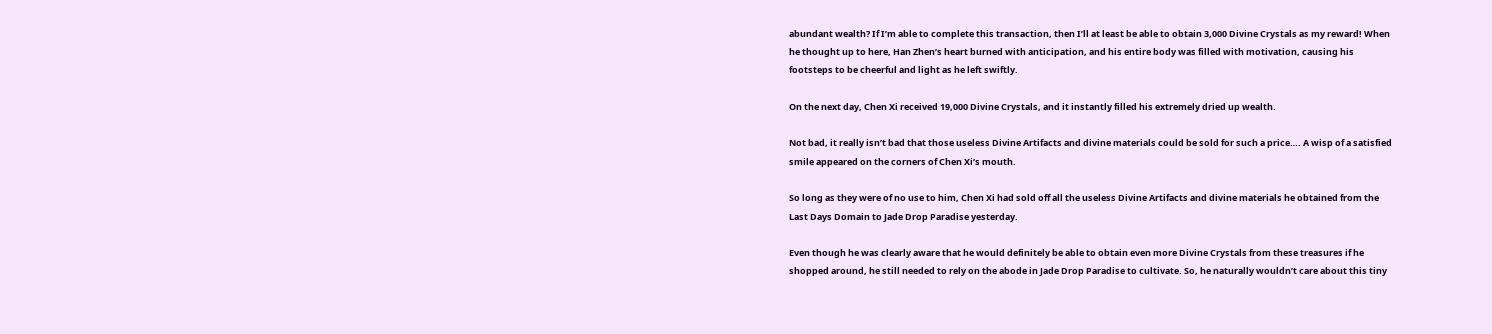abundant wealth? If I’m able to complete this transaction, then I’ll at least be able to obtain 3,000 Divine Crystals as my reward! When he thought up to here, Han Zhen’s heart burned with anticipation, and his entire body was filled with motivation, causing his footsteps to be cheerful and light as he left swiftly.

On the next day, Chen Xi received 19,000 Divine Crystals, and it instantly filled his extremely dried up wealth.

Not bad, it really isn’t bad that those useless Divine Artifacts and divine materials could be sold for such a price…. A wisp of a satisfied smile appeared on the corners of Chen Xi’s mouth.

So long as they were of no use to him, Chen Xi had sold off all the useless Divine Artifacts and divine materials he obtained from the Last Days Domain to Jade Drop Paradise yesterday.

Even though he was clearly aware that he would definitely be able to obtain even more Divine Crystals from these treasures if he shopped around, he still needed to rely on the abode in Jade Drop Paradise to cultivate. So, he naturally wouldn’t care about this tiny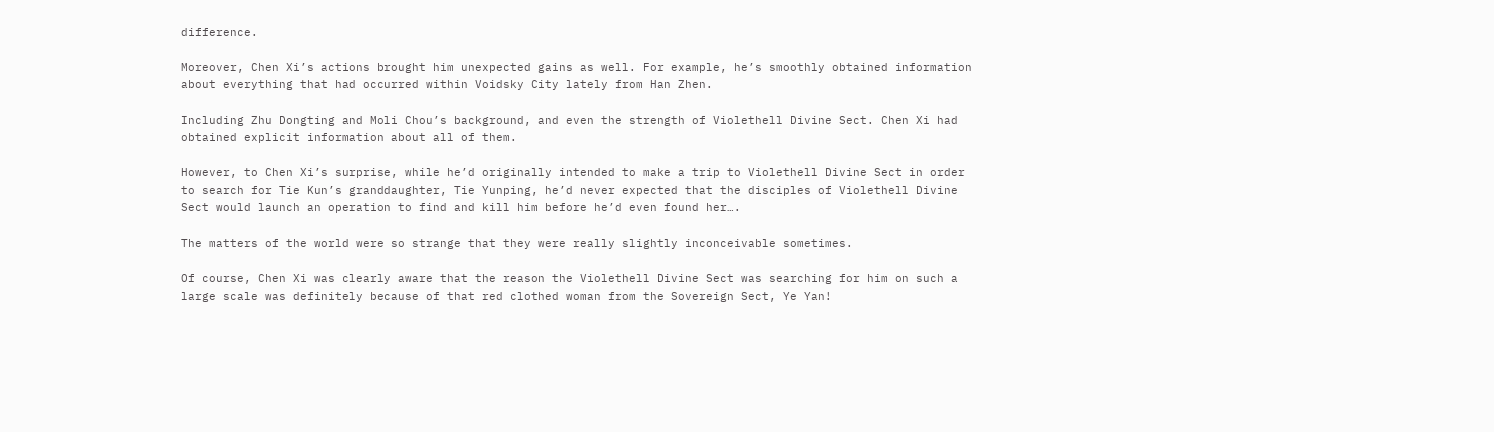difference.

Moreover, Chen Xi’s actions brought him unexpected gains as well. For example, he’s smoothly obtained information about everything that had occurred within Voidsky City lately from Han Zhen.

Including Zhu Dongting and Moli Chou’s background, and even the strength of Violethell Divine Sect. Chen Xi had obtained explicit information about all of them.

However, to Chen Xi’s surprise, while he’d originally intended to make a trip to Violethell Divine Sect in order to search for Tie Kun’s granddaughter, Tie Yunping, he’d never expected that the disciples of Violethell Divine Sect would launch an operation to find and kill him before he’d even found her….

The matters of the world were so strange that they were really slightly inconceivable sometimes.

Of course, Chen Xi was clearly aware that the reason the Violethell Divine Sect was searching for him on such a large scale was definitely because of that red clothed woman from the Sovereign Sect, Ye Yan!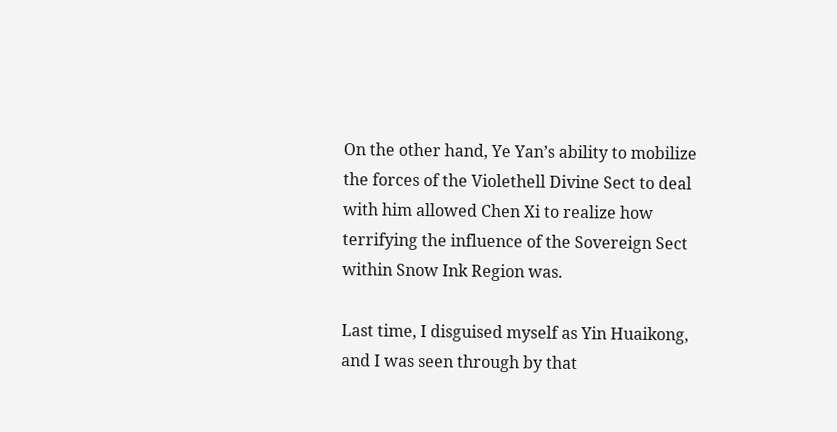On the other hand, Ye Yan’s ability to mobilize the forces of the Violethell Divine Sect to deal with him allowed Chen Xi to realize how terrifying the influence of the Sovereign Sect within Snow Ink Region was.

Last time, I disguised myself as Yin Huaikong, and I was seen through by that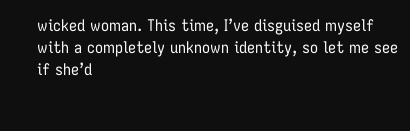wicked woman. This time, I’ve disguised myself with a completely unknown identity, so let me see if she’d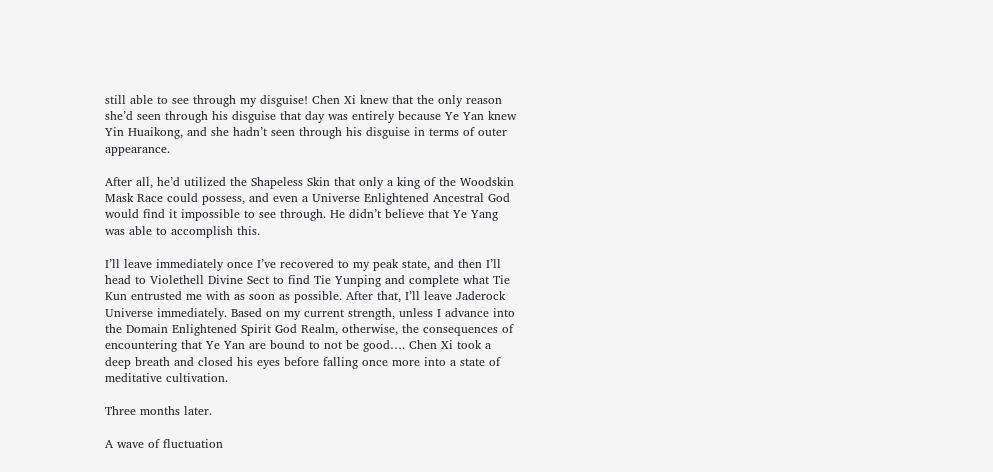still able to see through my disguise! Chen Xi knew that the only reason she’d seen through his disguise that day was entirely because Ye Yan knew Yin Huaikong, and she hadn’t seen through his disguise in terms of outer appearance.

After all, he’d utilized the Shapeless Skin that only a king of the Woodskin Mask Race could possess, and even a Universe Enlightened Ancestral God would find it impossible to see through. He didn’t believe that Ye Yang was able to accomplish this.

I’ll leave immediately once I’ve recovered to my peak state, and then I’ll head to Violethell Divine Sect to find Tie Yunping and complete what Tie Kun entrusted me with as soon as possible. After that, I’ll leave Jaderock Universe immediately. Based on my current strength, unless I advance into the Domain Enlightened Spirit God Realm, otherwise, the consequences of encountering that Ye Yan are bound to not be good…. Chen Xi took a deep breath and closed his eyes before falling once more into a state of meditative cultivation.

Three months later.

A wave of fluctuation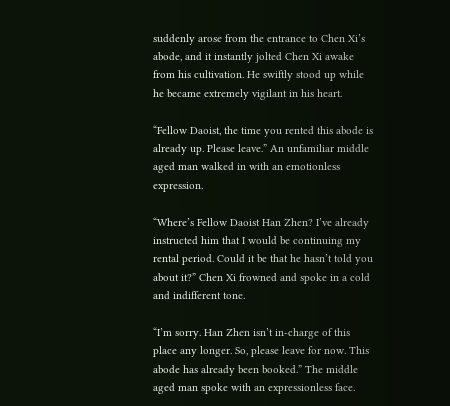suddenly arose from the entrance to Chen Xi’s abode, and it instantly jolted Chen Xi awake from his cultivation. He swiftly stood up while he became extremely vigilant in his heart.

“Fellow Daoist, the time you rented this abode is already up. Please leave.” An unfamiliar middle aged man walked in with an emotionless expression.

“Where’s Fellow Daoist Han Zhen? I’ve already instructed him that I would be continuing my rental period. Could it be that he hasn’t told you about it?” Chen Xi frowned and spoke in a cold and indifferent tone.

“I’m sorry. Han Zhen isn’t in-charge of this place any longer. So, please leave for now. This abode has already been booked.” The middle aged man spoke with an expressionless face.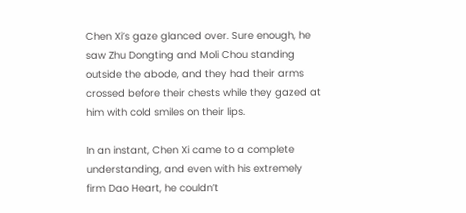Chen Xi’s gaze glanced over. Sure enough, he saw Zhu Dongting and Moli Chou standing outside the abode, and they had their arms crossed before their chests while they gazed at him with cold smiles on their lips.

In an instant, Chen Xi came to a complete understanding, and even with his extremely firm Dao Heart, he couldn’t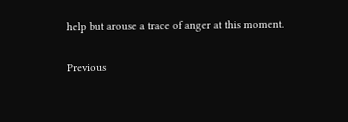help but arouse a trace of anger at this moment.

Previous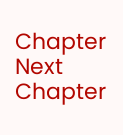Chapter Next Chapter